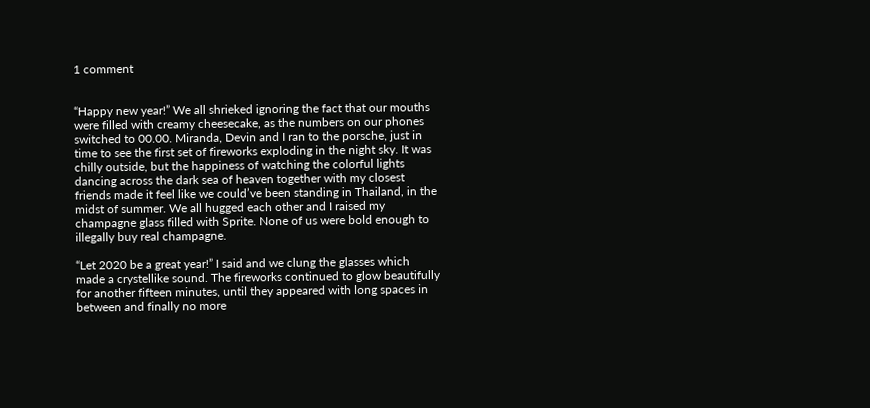1 comment


“Happy new year!” We all shrieked ignoring the fact that our mouths were filled with creamy cheesecake, as the numbers on our phones switched to 00.00. Miranda, Devin and I ran to the porsche, just in time to see the first set of fireworks exploding in the night sky. It was chilly outside, but the happiness of watching the colorful lights dancing across the dark sea of heaven together with my closest friends made it feel like we could’ve been standing in Thailand, in the midst of summer. We all hugged each other and I raised my champagne glass filled with Sprite. None of us were bold enough to illegally buy real champagne.

“Let 2020 be a great year!” I said and we clung the glasses which made a crystellike sound. The fireworks continued to glow beautifully for another fifteen minutes, until they appeared with long spaces in between and finally no more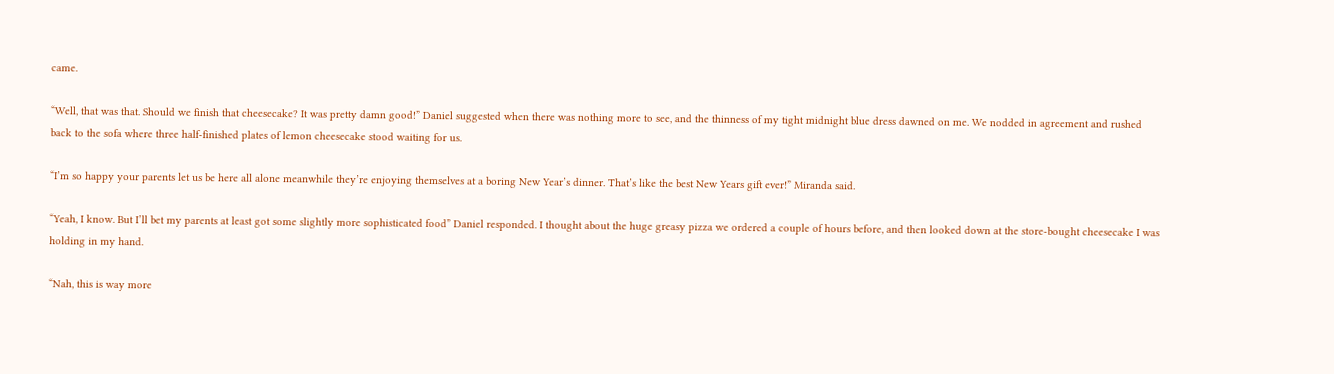came.

“Well, that was that. Should we finish that cheesecake? It was pretty damn good!” Daniel suggested when there was nothing more to see, and the thinness of my tight midnight blue dress dawned on me. We nodded in agreement and rushed back to the sofa where three half-finished plates of lemon cheesecake stood waiting for us.

“I’m so happy your parents let us be here all alone meanwhile they’re enjoying themselves at a boring New Year’s dinner. That’s like the best New Years gift ever!” Miranda said.

“Yeah, I know. But I’ll bet my parents at least got some slightly more sophisticated food” Daniel responded. I thought about the huge greasy pizza we ordered a couple of hours before, and then looked down at the store-bought cheesecake I was holding in my hand.

“Nah, this is way more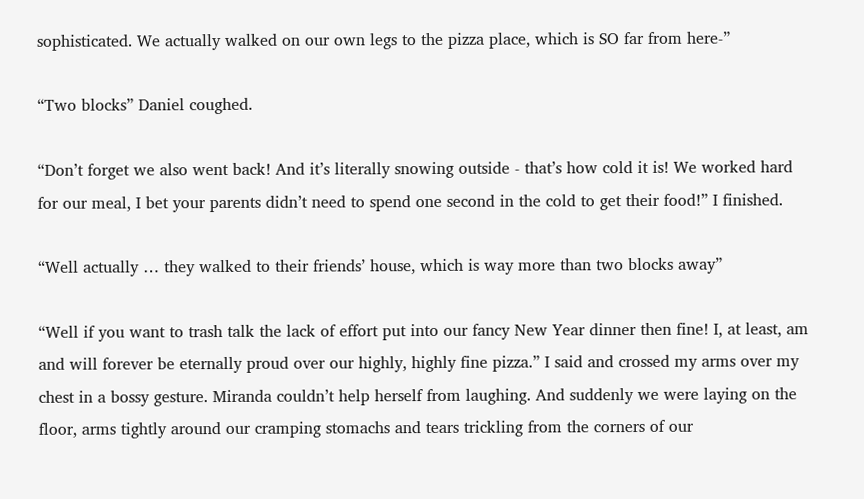sophisticated. We actually walked on our own legs to the pizza place, which is SO far from here-”

“Two blocks” Daniel coughed.

“Don’t forget we also went back! And it’s literally snowing outside - that’s how cold it is! We worked hard for our meal, I bet your parents didn’t need to spend one second in the cold to get their food!” I finished.

“Well actually … they walked to their friends’ house, which is way more than two blocks away”

“Well if you want to trash talk the lack of effort put into our fancy New Year dinner then fine! I, at least, am and will forever be eternally proud over our highly, highly fine pizza.” I said and crossed my arms over my chest in a bossy gesture. Miranda couldn’t help herself from laughing. And suddenly we were laying on the floor, arms tightly around our cramping stomachs and tears trickling from the corners of our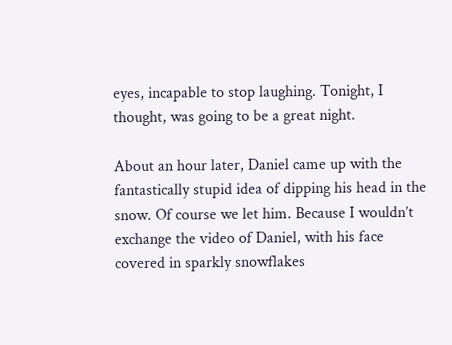eyes, incapable to stop laughing. Tonight, I thought, was going to be a great night.

About an hour later, Daniel came up with the fantastically stupid idea of dipping his head in the snow. Of course we let him. Because I wouldn’t exchange the video of Daniel, with his face covered in sparkly snowflakes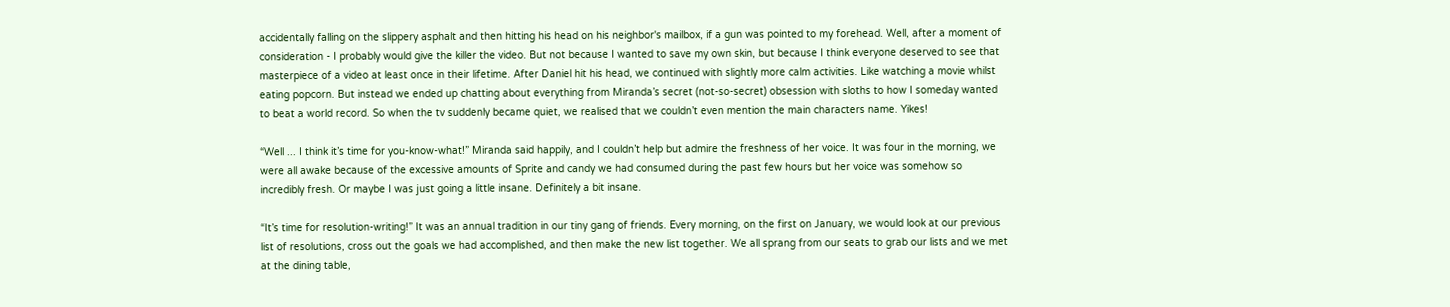accidentally falling on the slippery asphalt and then hitting his head on his neighbor's mailbox, if a gun was pointed to my forehead. Well, after a moment of consideration - I probably would give the killer the video. But not because I wanted to save my own skin, but because I think everyone deserved to see that masterpiece of a video at least once in their lifetime. After Daniel hit his head, we continued with slightly more calm activities. Like watching a movie whilst eating popcorn. But instead we ended up chatting about everything from Miranda’s secret (not-so-secret) obsession with sloths to how I someday wanted to beat a world record. So when the tv suddenly became quiet, we realised that we couldn’t even mention the main characters name. Yikes!

“Well ... I think it’s time for you-know-what!” Miranda said happily, and I couldn’t help but admire the freshness of her voice. It was four in the morning, we were all awake because of the excessive amounts of Sprite and candy we had consumed during the past few hours but her voice was somehow so incredibly fresh. Or maybe I was just going a little insane. Definitely a bit insane.

“It’s time for resolution-writing!” It was an annual tradition in our tiny gang of friends. Every morning, on the first on January, we would look at our previous list of resolutions, cross out the goals we had accomplished, and then make the new list together. We all sprang from our seats to grab our lists and we met at the dining table,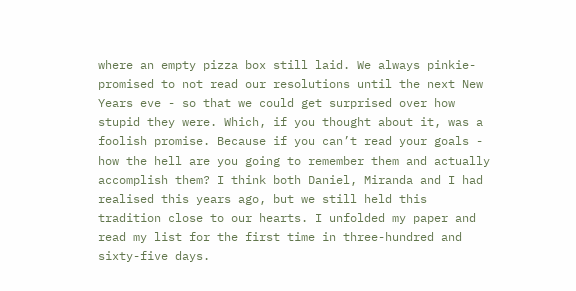where an empty pizza box still laid. We always pinkie-promised to not read our resolutions until the next New Years eve - so that we could get surprised over how stupid they were. Which, if you thought about it, was a foolish promise. Because if you can’t read your goals - how the hell are you going to remember them and actually accomplish them? I think both Daniel, Miranda and I had realised this years ago, but we still held this tradition close to our hearts. I unfolded my paper and read my list for the first time in three-hundred and sixty-five days.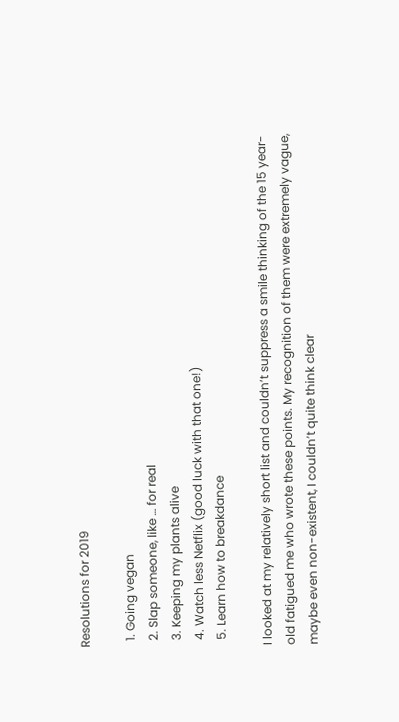Resolutions for 2019

  1. Going vegan
  2. Slap someone, like … for real
  3. Keeping my plants alive
  4. Watch less Netflix (good luck with that one!)
  5. Learn how to breakdance

I looked at my relatively short list and couldn’t suppress a smile thinking of the 15 year-old fatigued me who wrote these points. My recognition of them were extremely vague, maybe even non-existent, I couldn’t quite think clear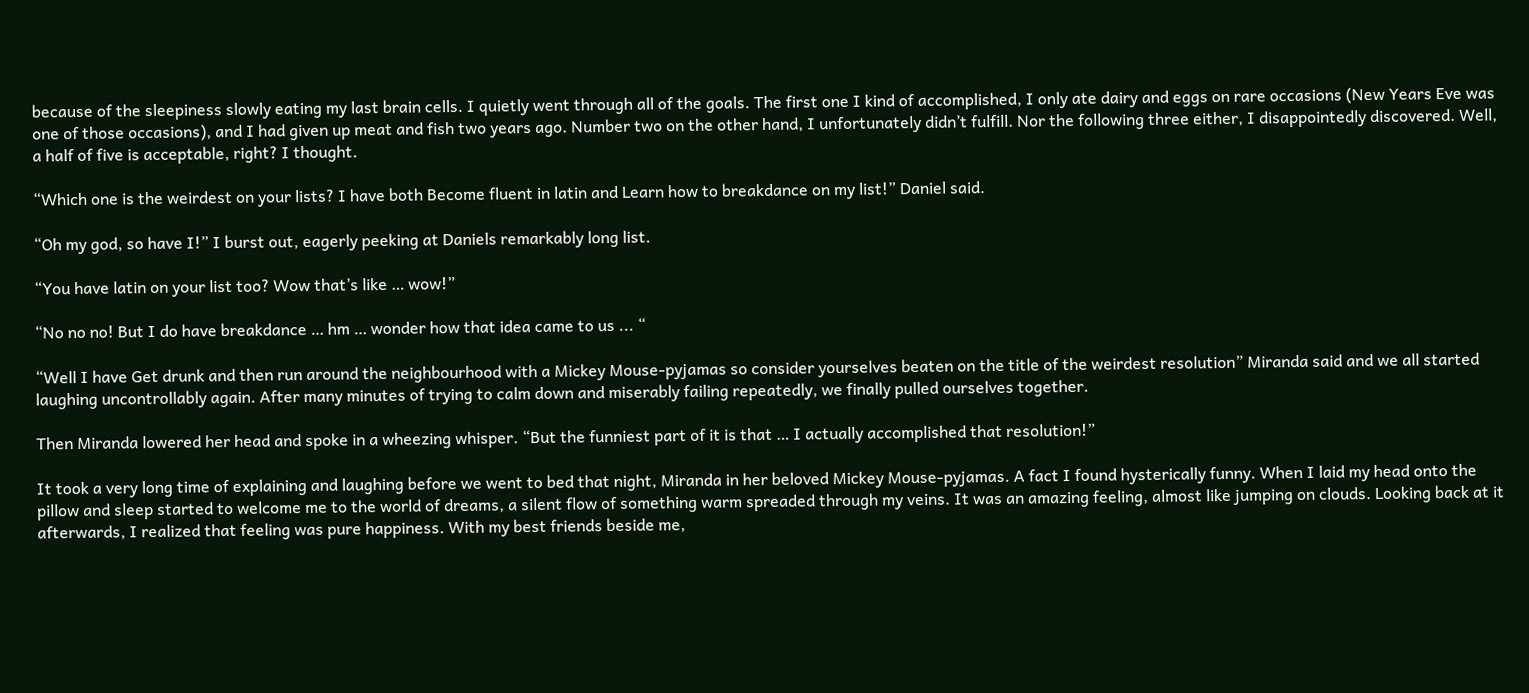because of the sleepiness slowly eating my last brain cells. I quietly went through all of the goals. The first one I kind of accomplished, I only ate dairy and eggs on rare occasions (New Years Eve was one of those occasions), and I had given up meat and fish two years ago. Number two on the other hand, I unfortunately didn’t fulfill. Nor the following three either, I disappointedly discovered. Well, a half of five is acceptable, right? I thought.

“Which one is the weirdest on your lists? I have both Become fluent in latin and Learn how to breakdance on my list!” Daniel said.

“Oh my god, so have I!” I burst out, eagerly peeking at Daniels remarkably long list.

“You have latin on your list too? Wow that’s like … wow!”

“No no no! But I do have breakdance … hm … wonder how that idea came to us ... “

“Well I have Get drunk and then run around the neighbourhood with a Mickey Mouse-pyjamas so consider yourselves beaten on the title of the weirdest resolution” Miranda said and we all started laughing uncontrollably again. After many minutes of trying to calm down and miserably failing repeatedly, we finally pulled ourselves together.

Then Miranda lowered her head and spoke in a wheezing whisper. “But the funniest part of it is that … I actually accomplished that resolution!”

It took a very long time of explaining and laughing before we went to bed that night, Miranda in her beloved Mickey Mouse-pyjamas. A fact I found hysterically funny. When I laid my head onto the pillow and sleep started to welcome me to the world of dreams, a silent flow of something warm spreaded through my veins. It was an amazing feeling, almost like jumping on clouds. Looking back at it afterwards, I realized that feeling was pure happiness. With my best friends beside me,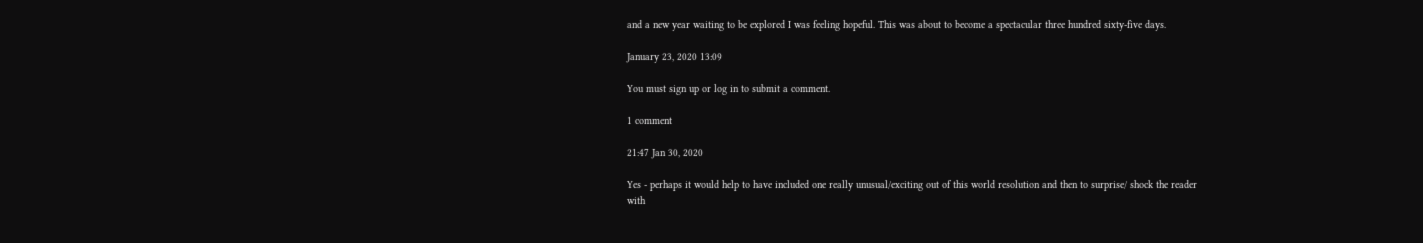and a new year waiting to be explored I was feeling hopeful. This was about to become a spectacular three hundred sixty-five days.

January 23, 2020 13:09

You must sign up or log in to submit a comment.

1 comment

21:47 Jan 30, 2020

Yes - perhaps it would help to have included one really unusual/exciting out of this world resolution and then to surprise/ shock the reader with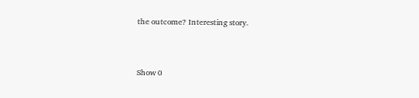the outcome? Interesting story.


Show 0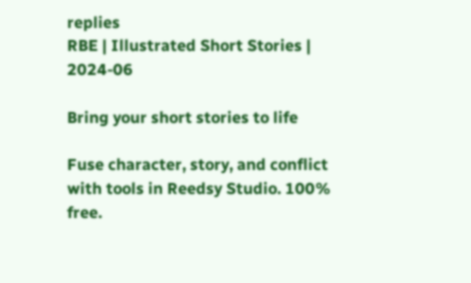replies
RBE | Illustrated Short Stories | 2024-06

Bring your short stories to life

Fuse character, story, and conflict with tools in Reedsy Studio. 100% free.